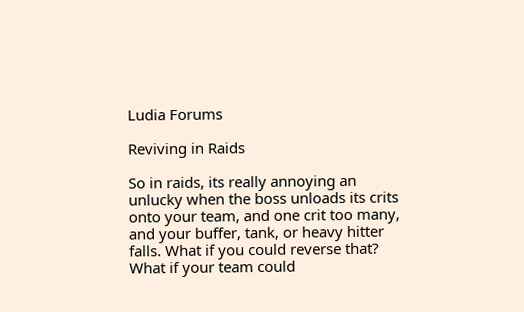Ludia Forums

Reviving in Raids

So in raids, its really annoying an unlucky when the boss unloads its crits onto your team, and one crit too many, and your buffer, tank, or heavy hitter falls. What if you could reverse that? What if your team could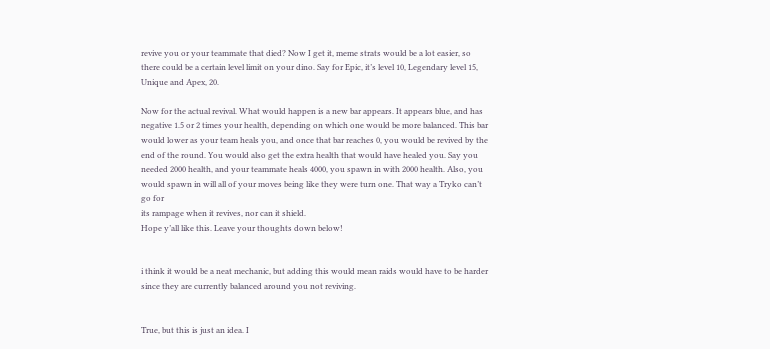revive you or your teammate that died? Now I get it, meme strats would be a lot easier, so there could be a certain level limit on your dino. Say for Epic, it’s level 10, Legendary level 15, Unique and Apex, 20.

Now for the actual revival. What would happen is a new bar appears. It appears blue, and has negative 1.5 or 2 times your health, depending on which one would be more balanced. This bar would lower as your team heals you, and once that bar reaches 0, you would be revived by the end of the round. You would also get the extra health that would have healed you. Say you needed 2000 health, and your teammate heals 4000, you spawn in with 2000 health. Also, you would spawn in will all of your moves being like they were turn one. That way a Tryko can’t go for
its rampage when it revives, nor can it shield.
Hope y’all like this. Leave your thoughts down below!


i think it would be a neat mechanic, but adding this would mean raids would have to be harder since they are currently balanced around you not reviving.


True, but this is just an idea. I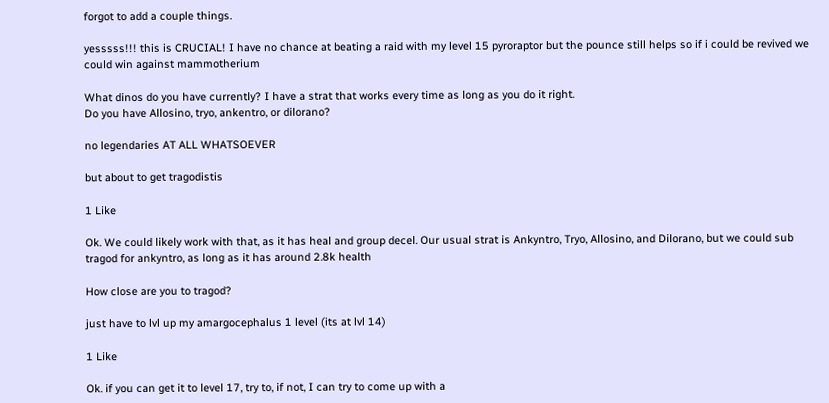forgot to add a couple things.

yesssss!!! this is CRUCIAL! I have no chance at beating a raid with my level 15 pyroraptor but the pounce still helps so if i could be revived we could win against mammotherium

What dinos do you have currently? I have a strat that works every time as long as you do it right.
Do you have Allosino, tryo, ankentro, or dilorano?

no legendaries AT ALL WHATSOEVER

but about to get tragodistis

1 Like

Ok. We could likely work with that, as it has heal and group decel. Our usual strat is Ankyntro, Tryo, Allosino, and Dilorano, but we could sub tragod for ankyntro, as long as it has around 2.8k health

How close are you to tragod?

just have to lvl up my amargocephalus 1 level (its at lvl 14)

1 Like

Ok. if you can get it to level 17, try to, if not, I can try to come up with a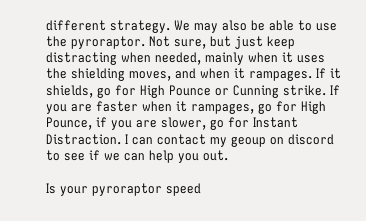different strategy. We may also be able to use the pyroraptor. Not sure, but just keep distracting when needed, mainly when it uses the shielding moves, and when it rampages. If it shields, go for High Pounce or Cunning strike. If you are faster when it rampages, go for High Pounce, if you are slower, go for Instant Distraction. I can contact my geoup on discord to see if we can help you out.

Is your pyroraptor speed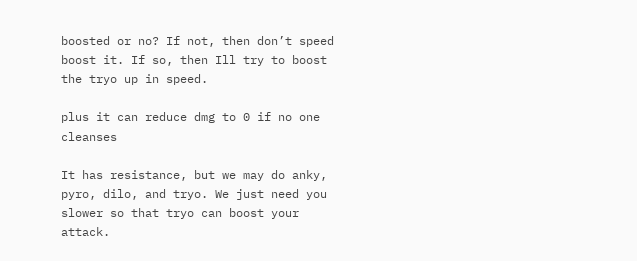boosted or no? If not, then don’t speed boost it. If so, then Ill try to boost the tryo up in speed.

plus it can reduce dmg to 0 if no one cleanses

It has resistance, but we may do anky, pyro, dilo, and tryo. We just need you slower so that tryo can boost your attack.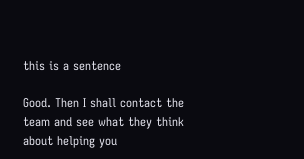this is a sentence

Good. Then I shall contact the team and see what they think about helping you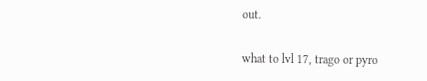out.

what to lvl 17, trago or pyro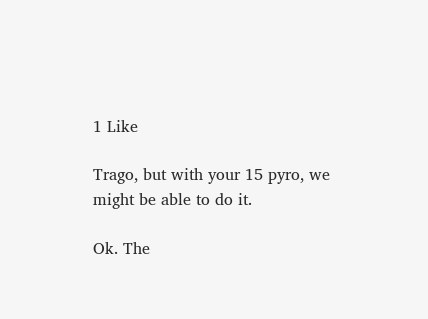1 Like

Trago, but with your 15 pyro, we might be able to do it.

Ok. The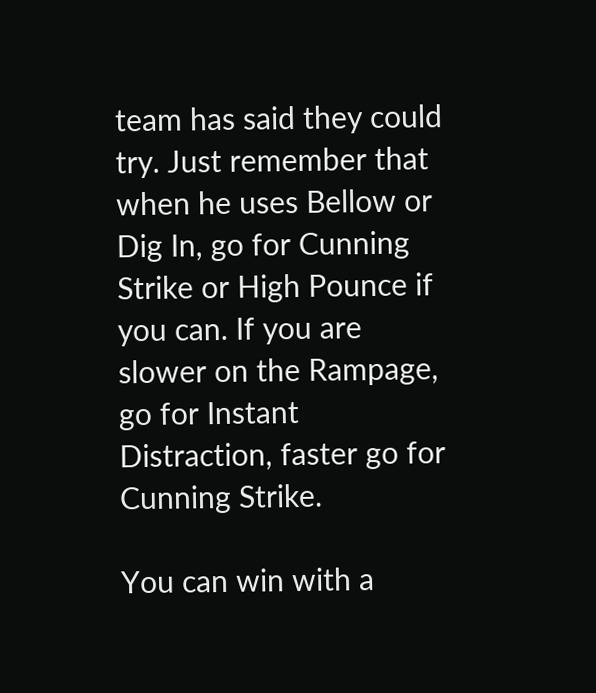team has said they could try. Just remember that when he uses Bellow or Dig In, go for Cunning Strike or High Pounce if you can. If you are slower on the Rampage, go for Instant Distraction, faster go for Cunning Strike.

You can win with a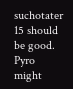suchotater 15 should be good. Pyro might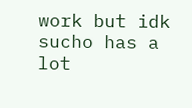work but idk sucho has a lot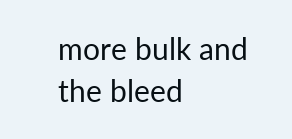more bulk and the bleed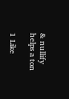& nullify helps a ton

1 Like